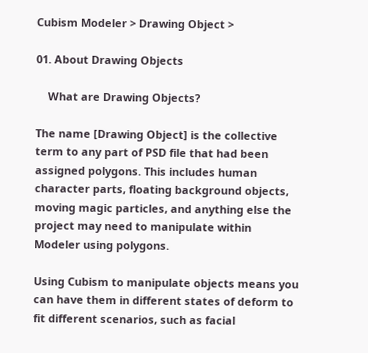Cubism Modeler > Drawing Object >

01. About Drawing Objects

    What are Drawing Objects?

The name [Drawing Object] is the collective term to any part of PSD file that had been assigned polygons. This includes human character parts, floating background objects, moving magic particles, and anything else the project may need to manipulate within Modeler using polygons.

Using Cubism to manipulate objects means you can have them in different states of deform to fit different scenarios, such as facial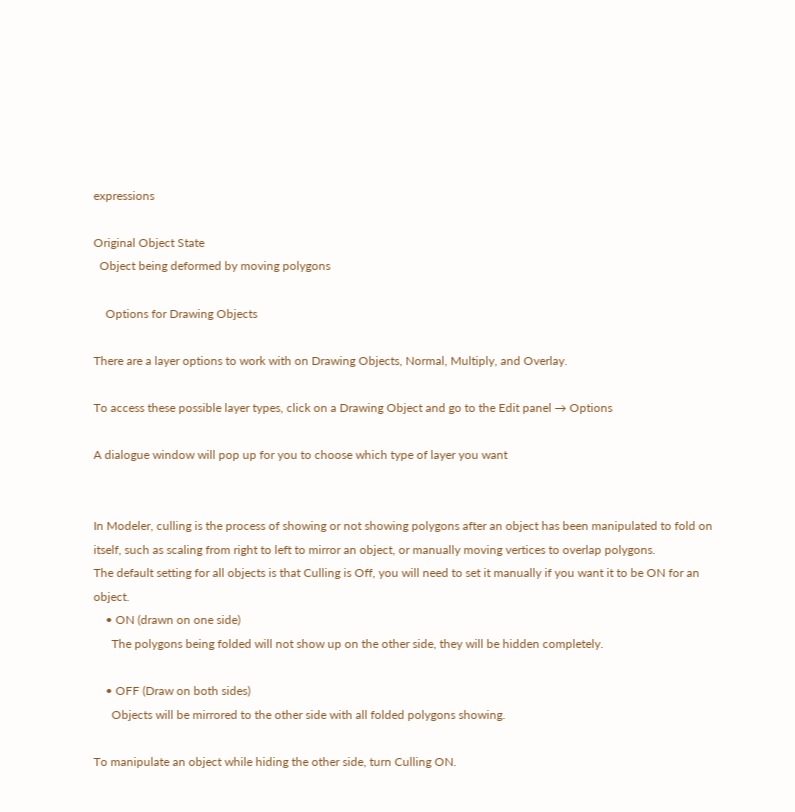expressions

Original Object State
  Object being deformed by moving polygons

    Options for Drawing Objects

There are a layer options to work with on Drawing Objects, Normal, Multiply, and Overlay.

To access these possible layer types, click on a Drawing Object and go to the Edit panel → Options

A dialogue window will pop up for you to choose which type of layer you want


In Modeler, culling is the process of showing or not showing polygons after an object has been manipulated to fold on itself, such as scaling from right to left to mirror an object, or manually moving vertices to overlap polygons.
The default setting for all objects is that Culling is Off, you will need to set it manually if you want it to be ON for an object.
    • ON (drawn on one side)
      The polygons being folded will not show up on the other side, they will be hidden completely.

    • OFF (Draw on both sides)
      Objects will be mirrored to the other side with all folded polygons showing.

To manipulate an object while hiding the other side, turn Culling ON.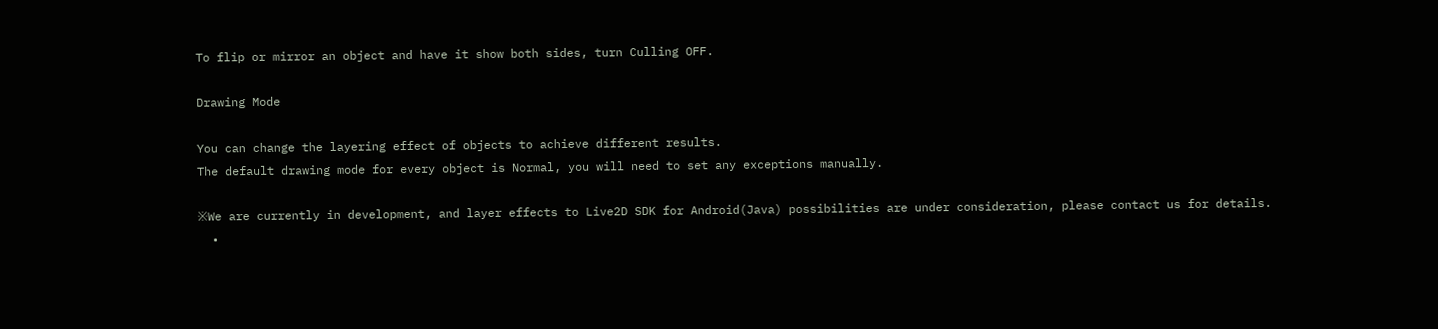To flip or mirror an object and have it show both sides, turn Culling OFF.

Drawing Mode

You can change the layering effect of objects to achieve different results.
The default drawing mode for every object is Normal, you will need to set any exceptions manually.

※We are currently in development, and layer effects to Live2D SDK for Android(Java) possibilities are under consideration, please contact us for details.
  •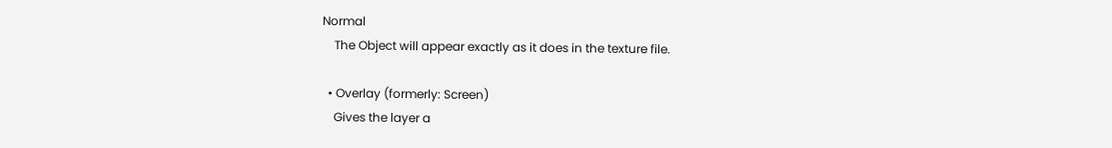Normal
    The Object will appear exactly as it does in the texture file.

  • Overlay (formerly: Screen)
    Gives the layer a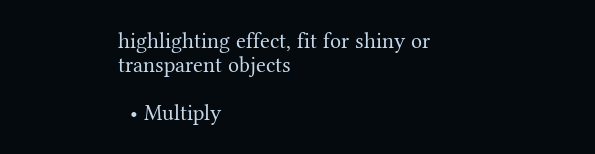highlighting effect, fit for shiny or transparent objects

  • Multiply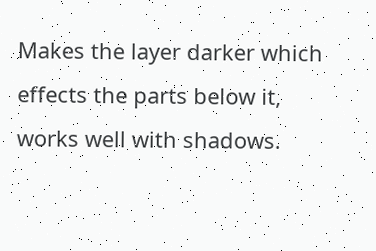Makes the layer darker which effects the parts below it, works well with shadows.